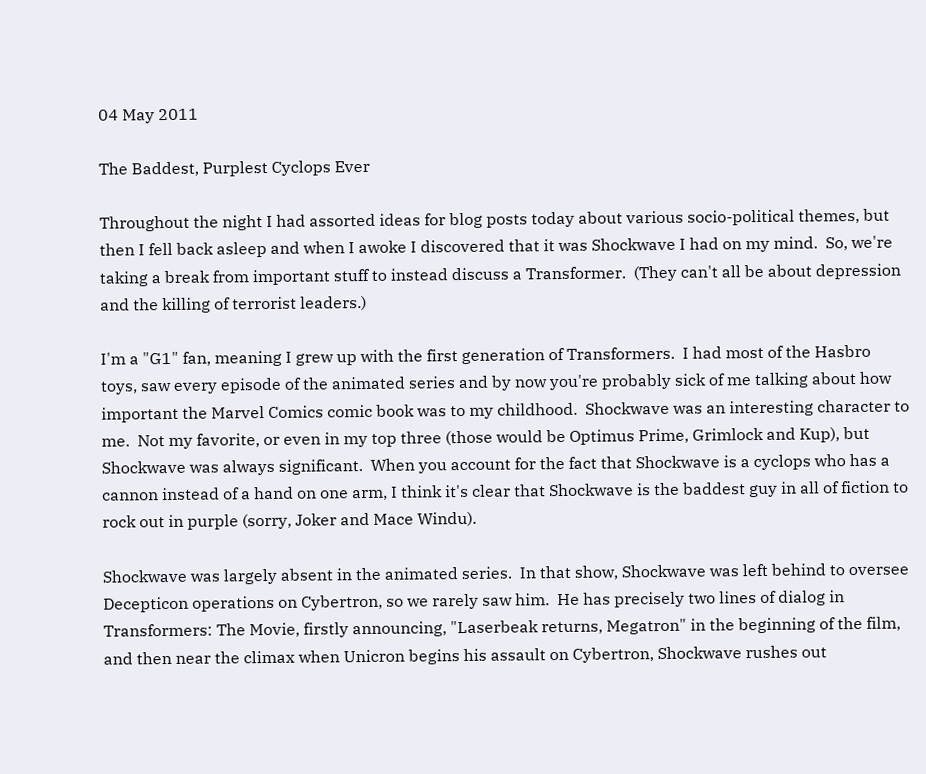04 May 2011

The Baddest, Purplest Cyclops Ever

Throughout the night I had assorted ideas for blog posts today about various socio-political themes, but then I fell back asleep and when I awoke I discovered that it was Shockwave I had on my mind.  So, we're taking a break from important stuff to instead discuss a Transformer.  (They can't all be about depression and the killing of terrorist leaders.)

I'm a "G1" fan, meaning I grew up with the first generation of Transformers.  I had most of the Hasbro toys, saw every episode of the animated series and by now you're probably sick of me talking about how important the Marvel Comics comic book was to my childhood.  Shockwave was an interesting character to me.  Not my favorite, or even in my top three (those would be Optimus Prime, Grimlock and Kup), but Shockwave was always significant.  When you account for the fact that Shockwave is a cyclops who has a cannon instead of a hand on one arm, I think it's clear that Shockwave is the baddest guy in all of fiction to rock out in purple (sorry, Joker and Mace Windu).

Shockwave was largely absent in the animated series.  In that show, Shockwave was left behind to oversee Decepticon operations on Cybertron, so we rarely saw him.  He has precisely two lines of dialog in Transformers: The Movie, firstly announcing, "Laserbeak returns, Megatron" in the beginning of the film, and then near the climax when Unicron begins his assault on Cybertron, Shockwave rushes out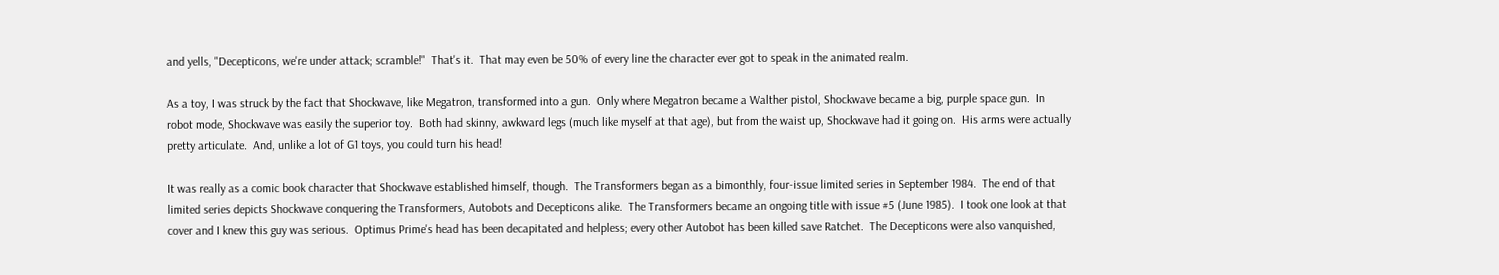and yells, "Decepticons, we're under attack; scramble!"  That's it.  That may even be 50% of every line the character ever got to speak in the animated realm.

As a toy, I was struck by the fact that Shockwave, like Megatron, transformed into a gun.  Only where Megatron became a Walther pistol, Shockwave became a big, purple space gun.  In robot mode, Shockwave was easily the superior toy.  Both had skinny, awkward legs (much like myself at that age), but from the waist up, Shockwave had it going on.  His arms were actually pretty articulate.  And, unlike a lot of G1 toys, you could turn his head!

It was really as a comic book character that Shockwave established himself, though.  The Transformers began as a bimonthly, four-issue limited series in September 1984.  The end of that limited series depicts Shockwave conquering the Transformers, Autobots and Decepticons alike.  The Transformers became an ongoing title with issue #5 (June 1985).  I took one look at that cover and I knew this guy was serious.  Optimus Prime's head has been decapitated and helpless; every other Autobot has been killed save Ratchet.  The Decepticons were also vanquished,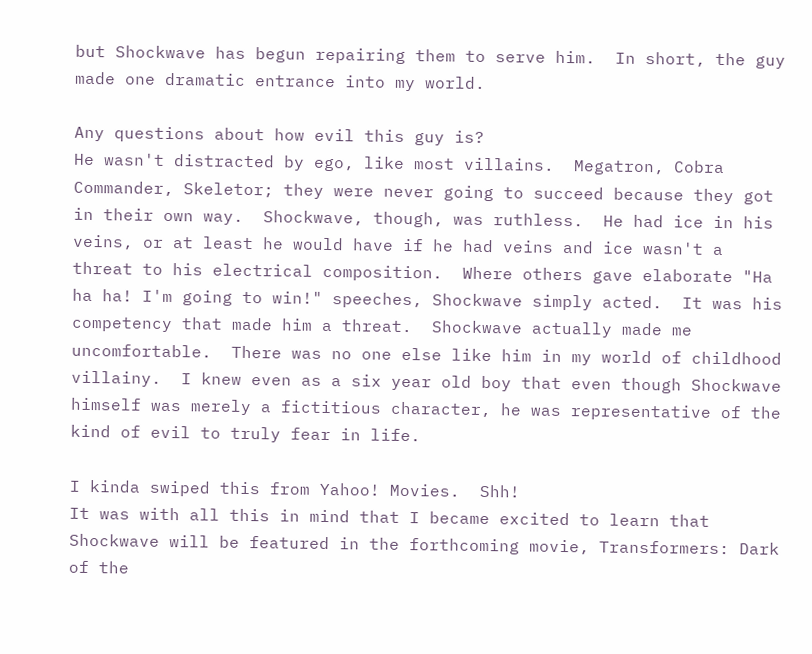but Shockwave has begun repairing them to serve him.  In short, the guy made one dramatic entrance into my world.

Any questions about how evil this guy is?
He wasn't distracted by ego, like most villains.  Megatron, Cobra Commander, Skeletor; they were never going to succeed because they got in their own way.  Shockwave, though, was ruthless.  He had ice in his veins, or at least he would have if he had veins and ice wasn't a threat to his electrical composition.  Where others gave elaborate "Ha ha ha! I'm going to win!" speeches, Shockwave simply acted.  It was his competency that made him a threat.  Shockwave actually made me uncomfortable.  There was no one else like him in my world of childhood villainy.  I knew even as a six year old boy that even though Shockwave himself was merely a fictitious character, he was representative of the kind of evil to truly fear in life.

I kinda swiped this from Yahoo! Movies.  Shh!
It was with all this in mind that I became excited to learn that Shockwave will be featured in the forthcoming movie, Transformers: Dark of the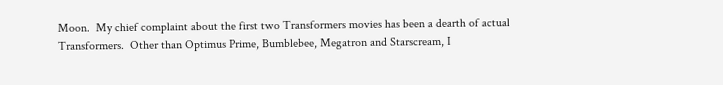Moon.  My chief complaint about the first two Transformers movies has been a dearth of actual Transformers.  Other than Optimus Prime, Bumblebee, Megatron and Starscream, I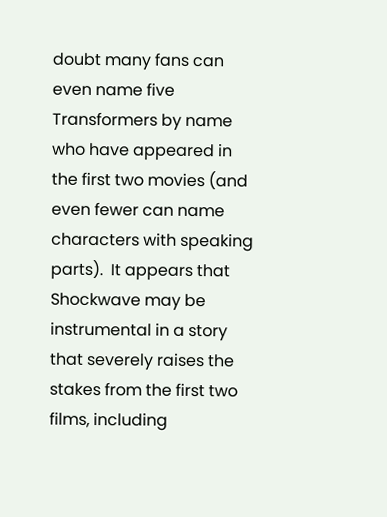doubt many fans can even name five Transformers by name who have appeared in the first two movies (and even fewer can name characters with speaking parts).  It appears that Shockwave may be instrumental in a story that severely raises the stakes from the first two films, including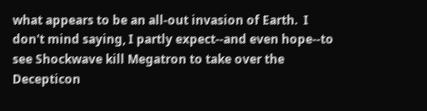what appears to be an all-out invasion of Earth.  I don't mind saying, I partly expect--and even hope--to see Shockwave kill Megatron to take over the Decepticon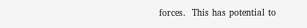forces.  This has potential to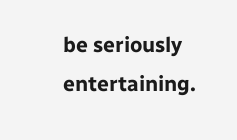be seriously entertaining.